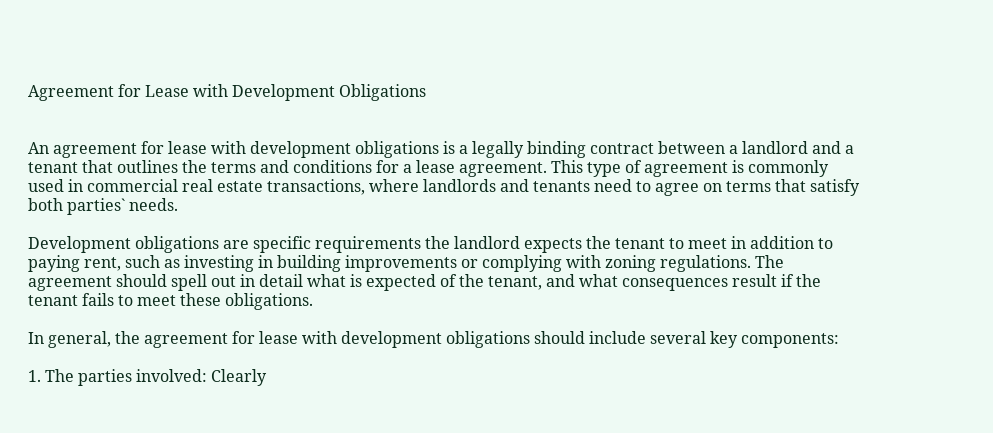Agreement for Lease with Development Obligations


An agreement for lease with development obligations is a legally binding contract between a landlord and a tenant that outlines the terms and conditions for a lease agreement. This type of agreement is commonly used in commercial real estate transactions, where landlords and tenants need to agree on terms that satisfy both parties` needs.

Development obligations are specific requirements the landlord expects the tenant to meet in addition to paying rent, such as investing in building improvements or complying with zoning regulations. The agreement should spell out in detail what is expected of the tenant, and what consequences result if the tenant fails to meet these obligations.

In general, the agreement for lease with development obligations should include several key components:

1. The parties involved: Clearly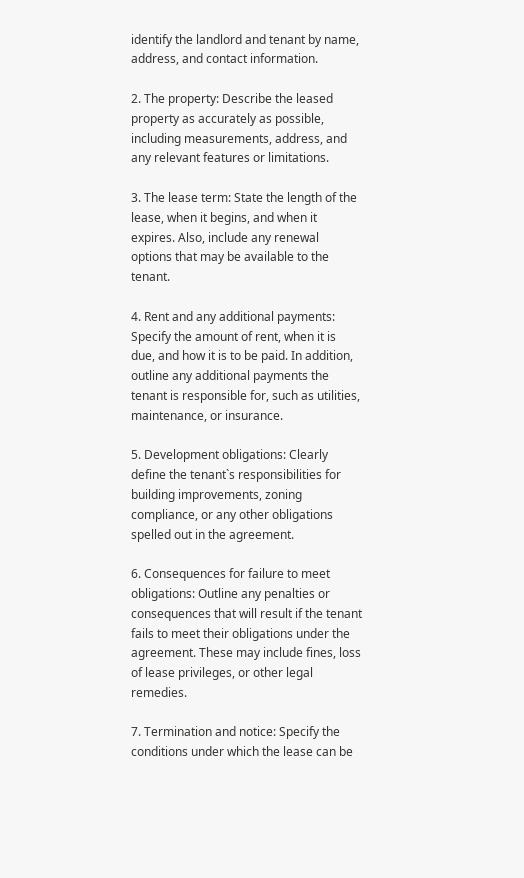identify the landlord and tenant by name, address, and contact information.

2. The property: Describe the leased property as accurately as possible, including measurements, address, and any relevant features or limitations.

3. The lease term: State the length of the lease, when it begins, and when it expires. Also, include any renewal options that may be available to the tenant.

4. Rent and any additional payments: Specify the amount of rent, when it is due, and how it is to be paid. In addition, outline any additional payments the tenant is responsible for, such as utilities, maintenance, or insurance.

5. Development obligations: Clearly define the tenant`s responsibilities for building improvements, zoning compliance, or any other obligations spelled out in the agreement.

6. Consequences for failure to meet obligations: Outline any penalties or consequences that will result if the tenant fails to meet their obligations under the agreement. These may include fines, loss of lease privileges, or other legal remedies.

7. Termination and notice: Specify the conditions under which the lease can be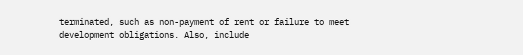terminated, such as non-payment of rent or failure to meet development obligations. Also, include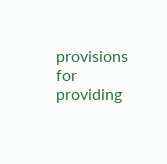provisions for providing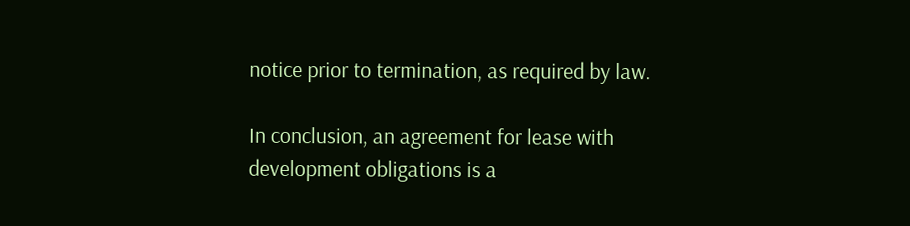notice prior to termination, as required by law.

In conclusion, an agreement for lease with development obligations is a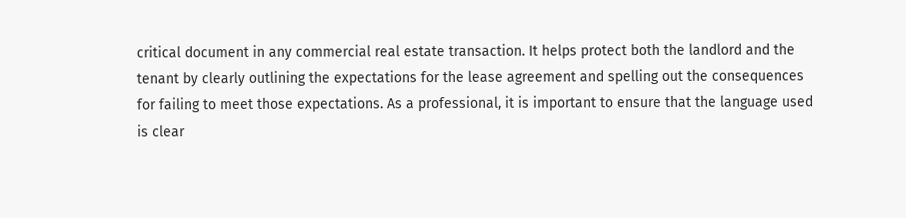critical document in any commercial real estate transaction. It helps protect both the landlord and the tenant by clearly outlining the expectations for the lease agreement and spelling out the consequences for failing to meet those expectations. As a professional, it is important to ensure that the language used is clear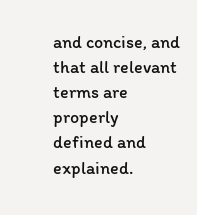and concise, and that all relevant terms are properly defined and explained.